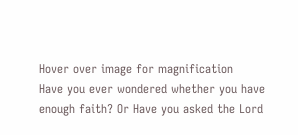Hover over image for magnification
Have you ever wondered whether you have enough faith? Or Have you asked the Lord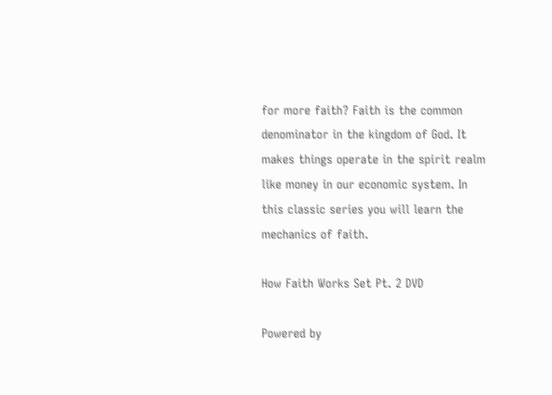for more faith? Faith is the common denominator in the kingdom of God. It makes things operate in the spirit realm like money in our economic system. In this classic series you will learn the mechanics of faith.

How Faith Works Set Pt. 2 DVD

Powered by